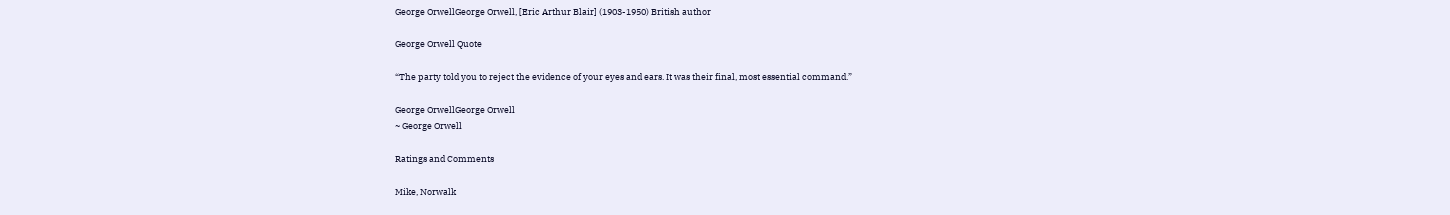George OrwellGeorge Orwell, [Eric Arthur Blair] (1903-1950) British author

George Orwell Quote

“The party told you to reject the evidence of your eyes and ears. It was their final, most essential command.”

George OrwellGeorge Orwell
~ George Orwell

Ratings and Comments

Mike, Norwalk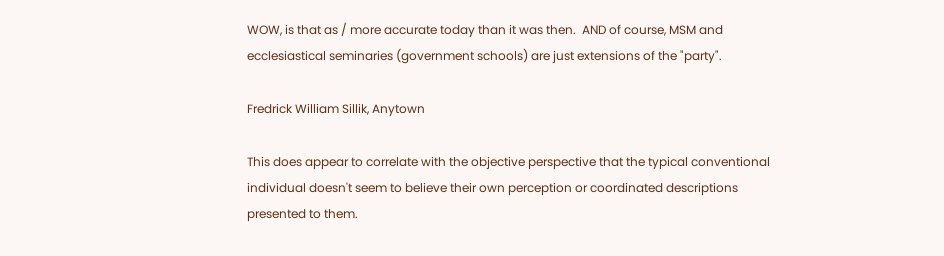WOW, is that as / more accurate today than it was then.  AND of course, MSM and ecclesiastical seminaries (government schools) are just extensions of the "party".

Fredrick William Sillik, Anytown

This does appear to correlate with the objective perspective that the typical conventional individual doesn't seem to believe their own perception or coordinated descriptions presented to them.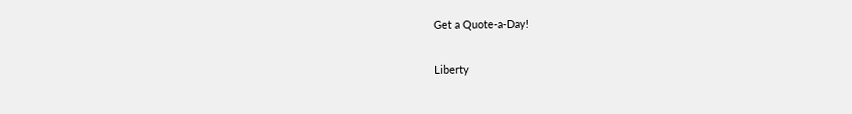Get a Quote-a-Day!

Liberty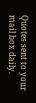Quotes sent to your mail box daily.